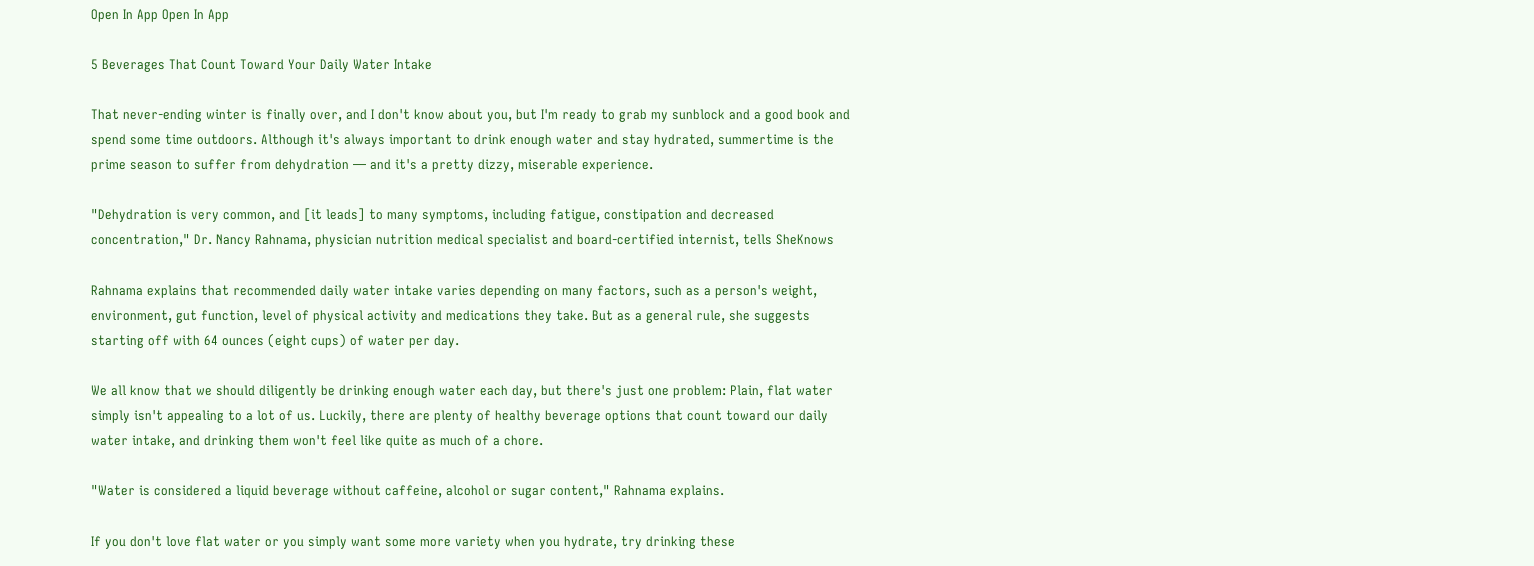Open In App Open In App

5 Beverages That Count Toward Your Daily Water Intake

That never-ending winter is finally over, and I don't know about you, but I'm ready to grab my sunblock and a good book and spend some time outdoors. Although it's always important to drink enough water and stay hydrated, summertime is the prime season to suffer from dehydration — and it's a pretty dizzy, miserable experience.

"Dehydration is very common, and [it leads] to many symptoms, including fatigue, constipation and decreased concentration," Dr. Nancy Rahnama, physician nutrition medical specialist and board-certified internist, tells SheKnows

Rahnama explains that recommended daily water intake varies depending on many factors, such as a person's weight, environment, gut function, level of physical activity and medications they take. But as a general rule, she suggests starting off with 64 ounces (eight cups) of water per day.

We all know that we should diligently be drinking enough water each day, but there's just one problem: Plain, flat water simply isn't appealing to a lot of us. Luckily, there are plenty of healthy beverage options that count toward our daily water intake, and drinking them won't feel like quite as much of a chore.

"Water is considered a liquid beverage without caffeine, alcohol or sugar content," Rahnama explains.

If you don't love flat water or you simply want some more variety when you hydrate, try drinking these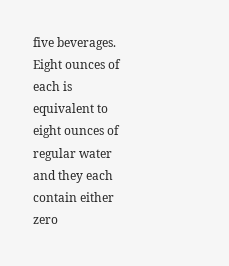five beverages. Eight ounces of each is equivalent to eight ounces of regular water and they each contain either zero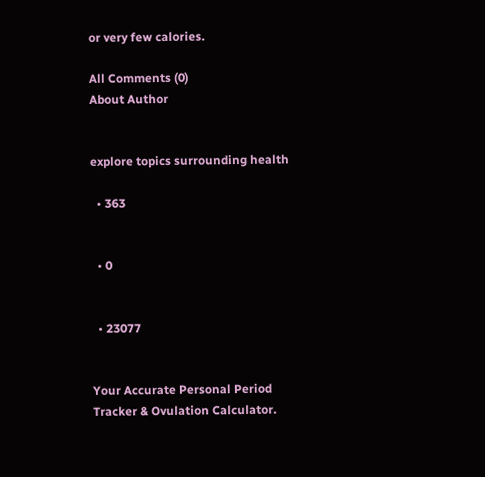or very few calories.

All Comments (0)
About Author


explore topics surrounding health

  • 363


  • 0


  • 23077


Your Accurate Personal Period Tracker & Ovulation Calculator.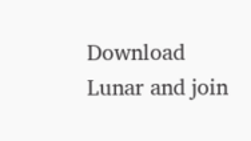Download Lunar and join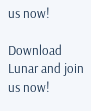us now!

Download Lunar and join us now!